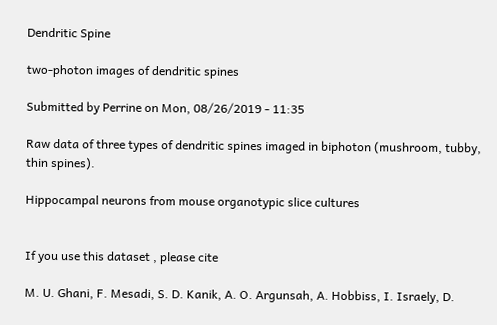Dendritic Spine

two-photon images of dendritic spines

Submitted by Perrine on Mon, 08/26/2019 - 11:35

Raw data of three types of dendritic spines imaged in biphoton (mushroom, tubby, thin spines).

Hippocampal neurons from mouse organotypic slice cultures


If you use this dataset , please cite

M. U. Ghani, F. Mesadi, S. D. Kanik, A. O. Argunsah, A. Hobbiss, I. Israely, D.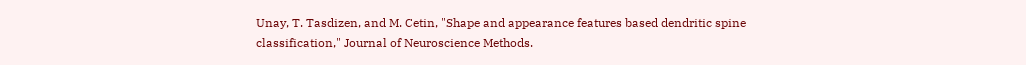Unay, T. Tasdizen, and M. Cetin, "Shape and appearance features based dendritic spine classification," Journal of Neuroscience Methods.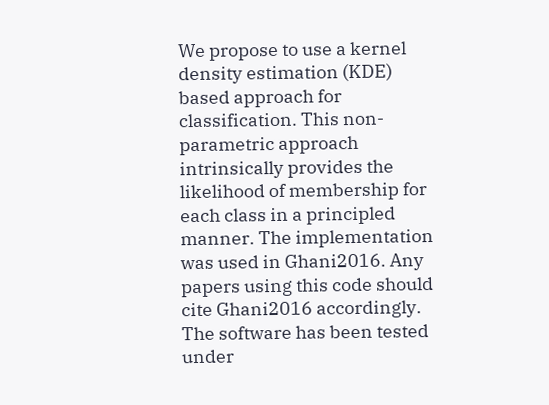We propose to use a kernel density estimation (KDE) based approach for classification. This non-parametric approach intrinsically provides the likelihood of membership for each class in a principled manner. The implementation was used in Ghani2016. Any papers using this code should cite Ghani2016 accordingly. The software has been tested under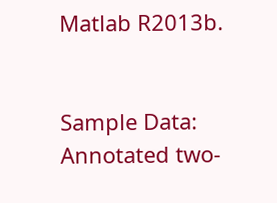Matlab R2013b.


Sample Data: Annotated two-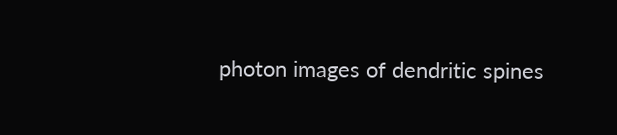photon images of dendritic spines